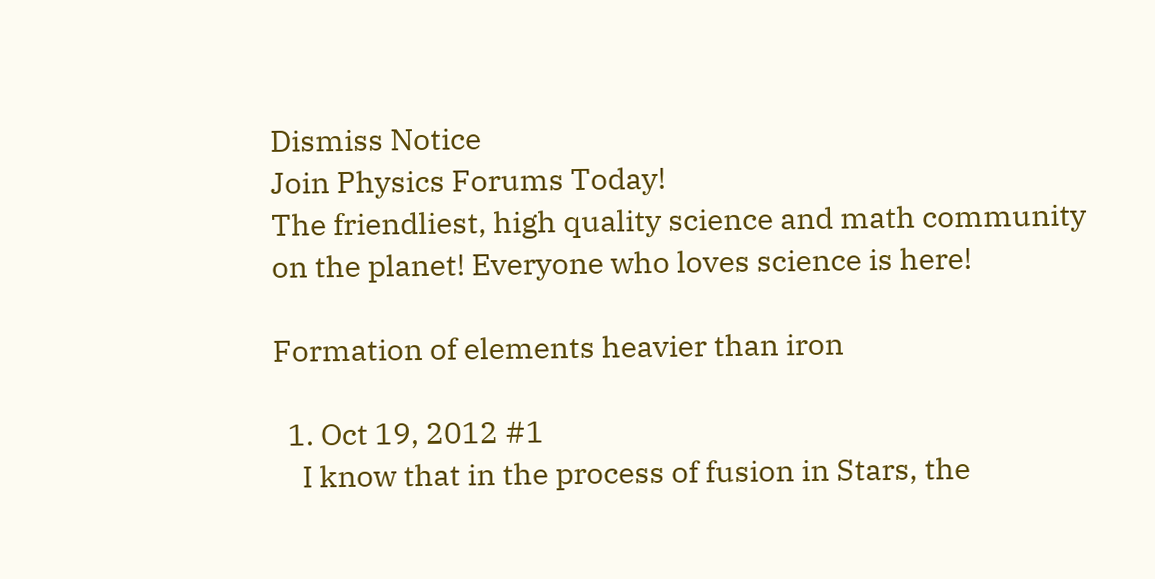Dismiss Notice
Join Physics Forums Today!
The friendliest, high quality science and math community on the planet! Everyone who loves science is here!

Formation of elements heavier than iron

  1. Oct 19, 2012 #1
    I know that in the process of fusion in Stars, the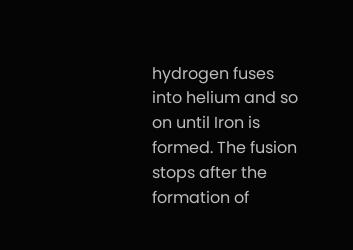hydrogen fuses into helium and so on until Iron is formed. The fusion stops after the formation of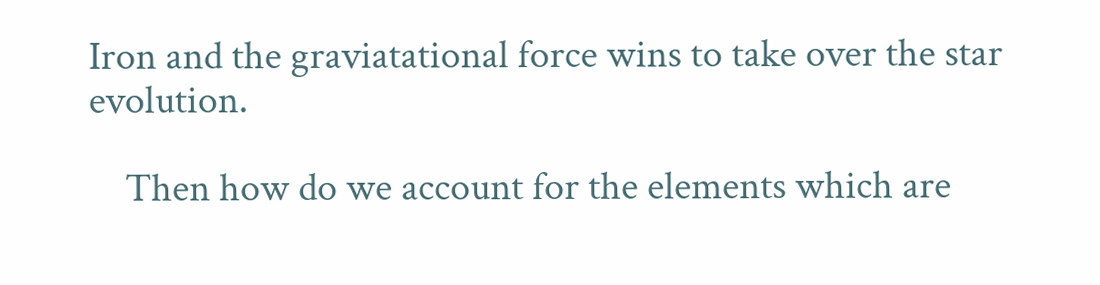Iron and the graviatational force wins to take over the star evolution.

    Then how do we account for the elements which are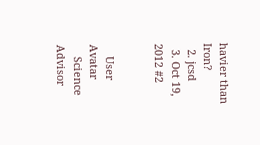havier than Iron?
  2. jcsd
  3. Oct 19, 2012 #2


    User Avatar
    Science Advisor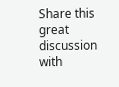Share this great discussion with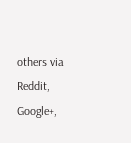others via Reddit, Google+,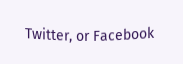Twitter, or Facebook